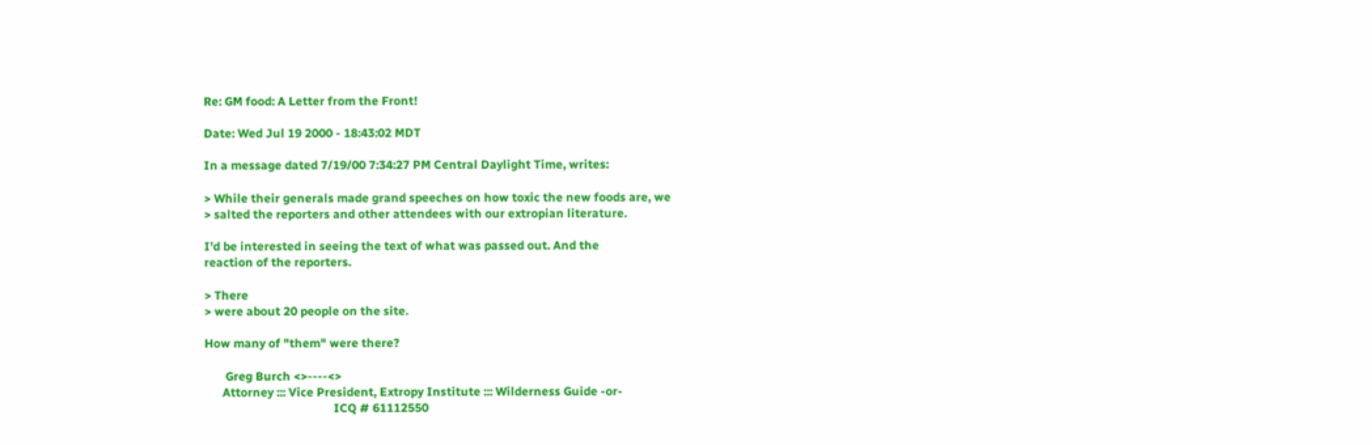Re: GM food: A Letter from the Front!

Date: Wed Jul 19 2000 - 18:43:02 MDT

In a message dated 7/19/00 7:34:27 PM Central Daylight Time, writes:

> While their generals made grand speeches on how toxic the new foods are, we
> salted the reporters and other attendees with our extropian literature.

I'd be interested in seeing the text of what was passed out. And the
reaction of the reporters.

> There
> were about 20 people on the site.

How many of "them" were there?

       Greg Burch <>----<>
      Attorney ::: Vice President, Extropy Institute ::: Wilderness Guide -or-
                                           ICQ # 61112550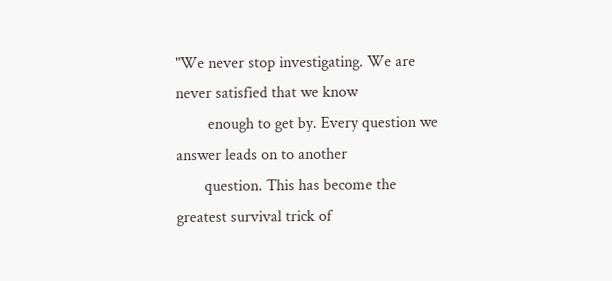"We never stop investigating. We are never satisfied that we know
        enough to get by. Every question we answer leads on to another
       question. This has become the greatest survival trick of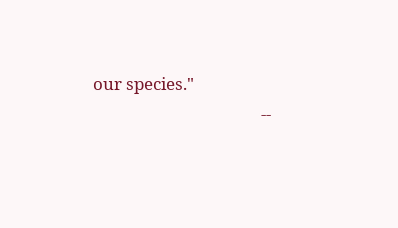our species."
                                          --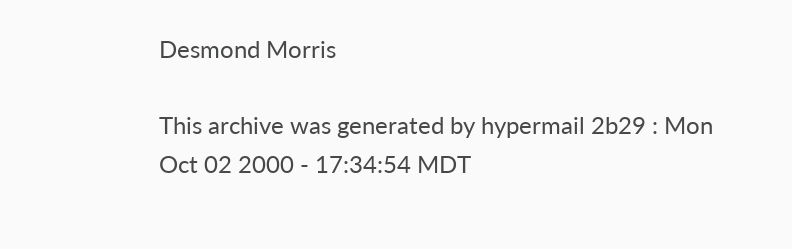Desmond Morris

This archive was generated by hypermail 2b29 : Mon Oct 02 2000 - 17:34:54 MDT